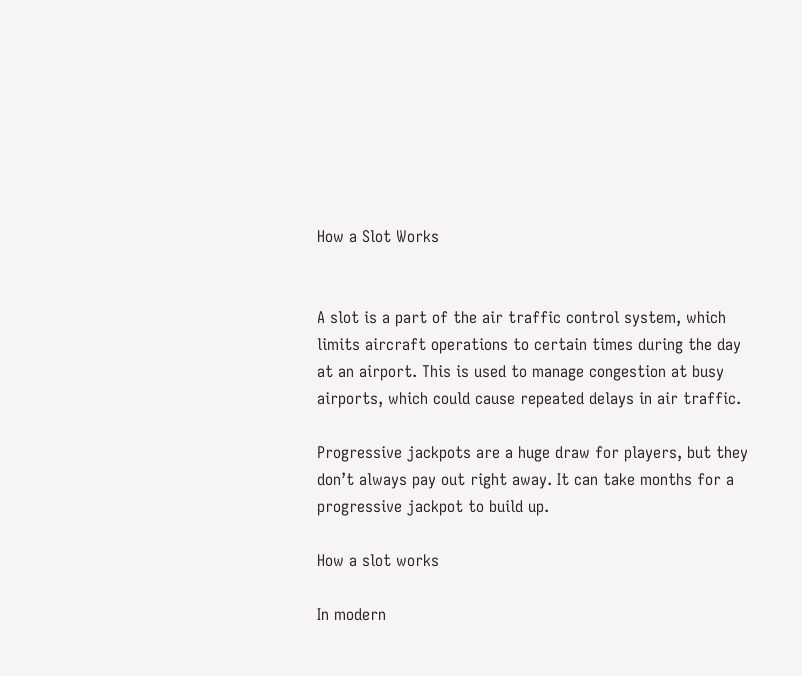How a Slot Works


A slot is a part of the air traffic control system, which limits aircraft operations to certain times during the day at an airport. This is used to manage congestion at busy airports, which could cause repeated delays in air traffic.

Progressive jackpots are a huge draw for players, but they don’t always pay out right away. It can take months for a progressive jackpot to build up.

How a slot works

In modern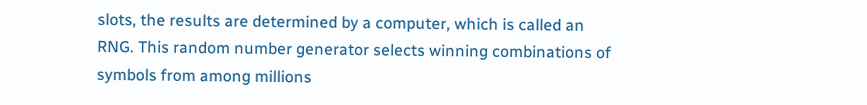slots, the results are determined by a computer, which is called an RNG. This random number generator selects winning combinations of symbols from among millions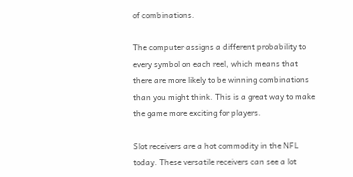of combinations.

The computer assigns a different probability to every symbol on each reel, which means that there are more likely to be winning combinations than you might think. This is a great way to make the game more exciting for players.

Slot receivers are a hot commodity in the NFL today. These versatile receivers can see a lot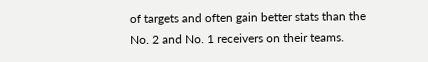of targets and often gain better stats than the No. 2 and No. 1 receivers on their teams.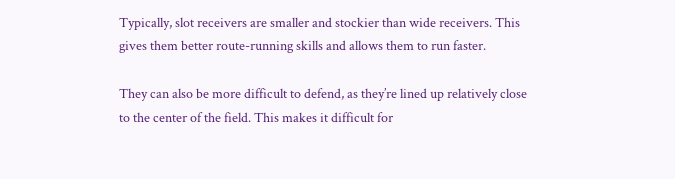Typically, slot receivers are smaller and stockier than wide receivers. This gives them better route-running skills and allows them to run faster.

They can also be more difficult to defend, as they’re lined up relatively close to the center of the field. This makes it difficult for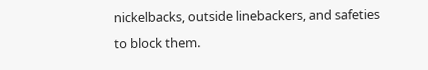nickelbacks, outside linebackers, and safeties to block them.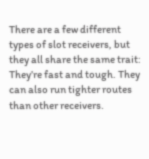There are a few different types of slot receivers, but they all share the same trait: They’re fast and tough. They can also run tighter routes than other receivers.